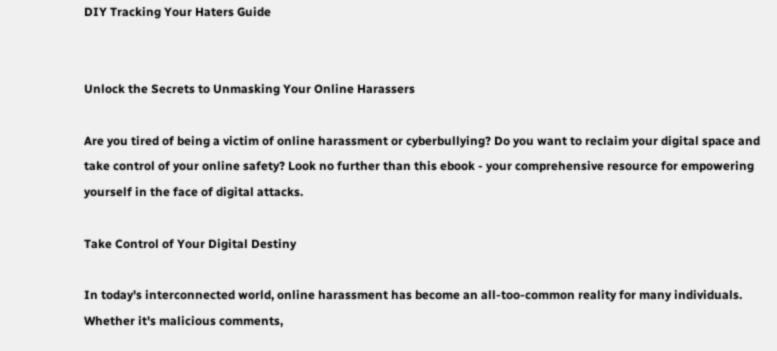DIY Tracking Your Haters Guide


Unlock the Secrets to Unmasking Your Online Harassers

Are you tired of being a victim of online harassment or cyberbullying? Do you want to reclaim your digital space and take control of your online safety? Look no further than this ebook - your comprehensive resource for empowering yourself in the face of digital attacks.

Take Control of Your Digital Destiny

In today's interconnected world, online harassment has become an all-too-common reality for many individuals. Whether it's malicious comments,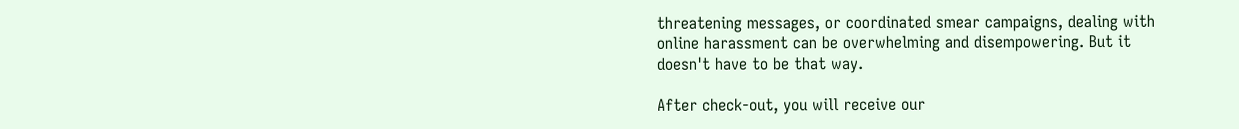threatening messages, or coordinated smear campaigns, dealing with online harassment can be overwhelming and disempowering. But it doesn't have to be that way.

After check-out, you will receive our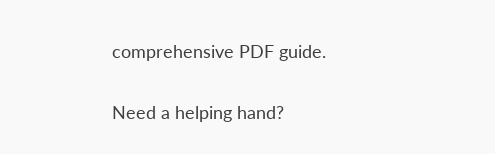comprehensive PDF guide.

Need a helping hand?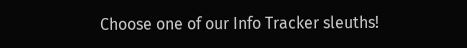Choose one of our Info Tracker sleuths!